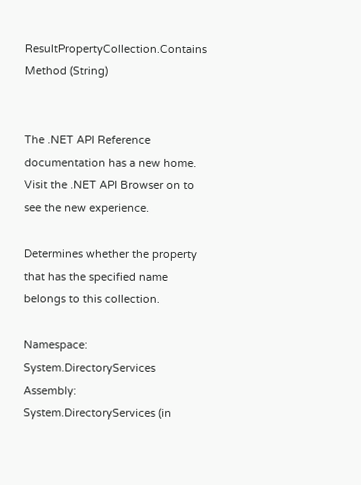ResultPropertyCollection.Contains Method (String)


The .NET API Reference documentation has a new home. Visit the .NET API Browser on to see the new experience.

Determines whether the property that has the specified name belongs to this collection.

Namespace:   System.DirectoryServices
Assembly:  System.DirectoryServices (in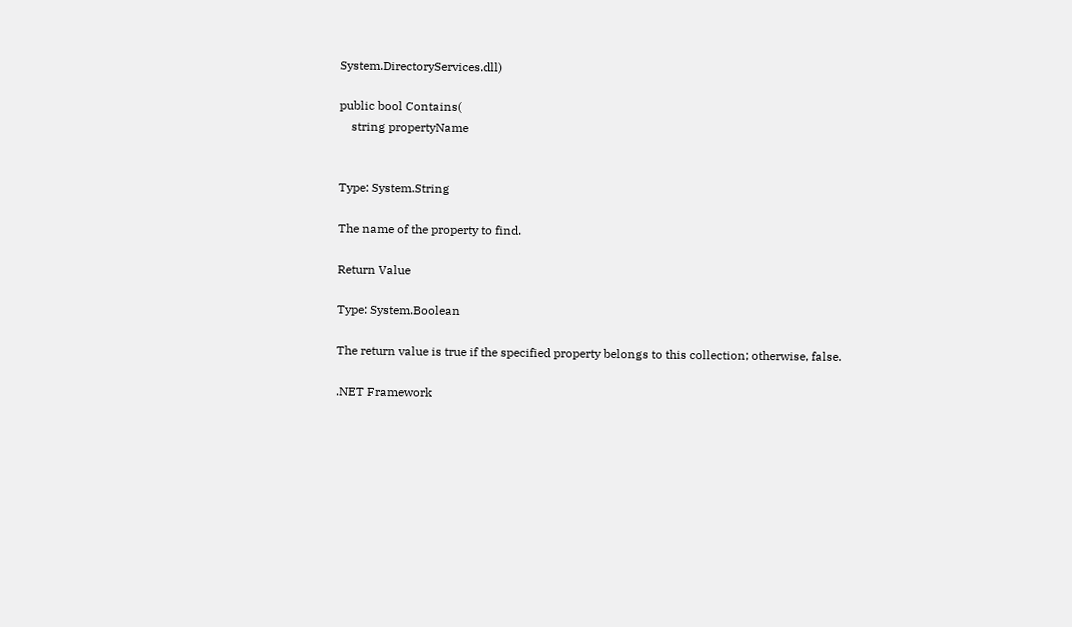System.DirectoryServices.dll)

public bool Contains(
    string propertyName


Type: System.String

The name of the property to find.

Return Value

Type: System.Boolean

The return value is true if the specified property belongs to this collection; otherwise, false.

.NET Framework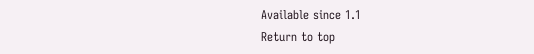Available since 1.1
Return to top